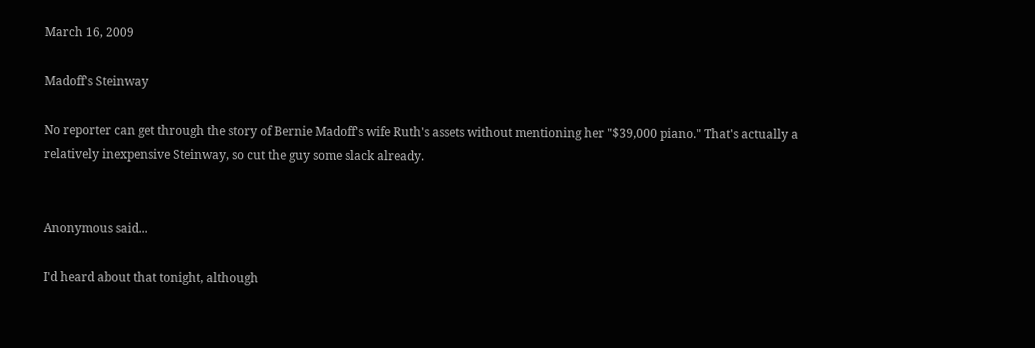March 16, 2009

Madoff's Steinway

No reporter can get through the story of Bernie Madoff's wife Ruth's assets without mentioning her "$39,000 piano." That's actually a relatively inexpensive Steinway, so cut the guy some slack already.


Anonymous said...

I'd heard about that tonight, although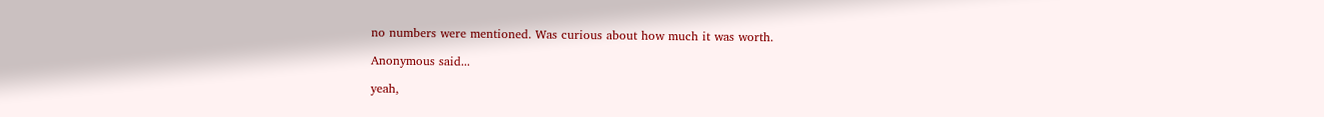no numbers were mentioned. Was curious about how much it was worth.

Anonymous said...

yeah,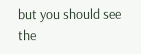but you should see the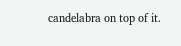candelabra on top of it.